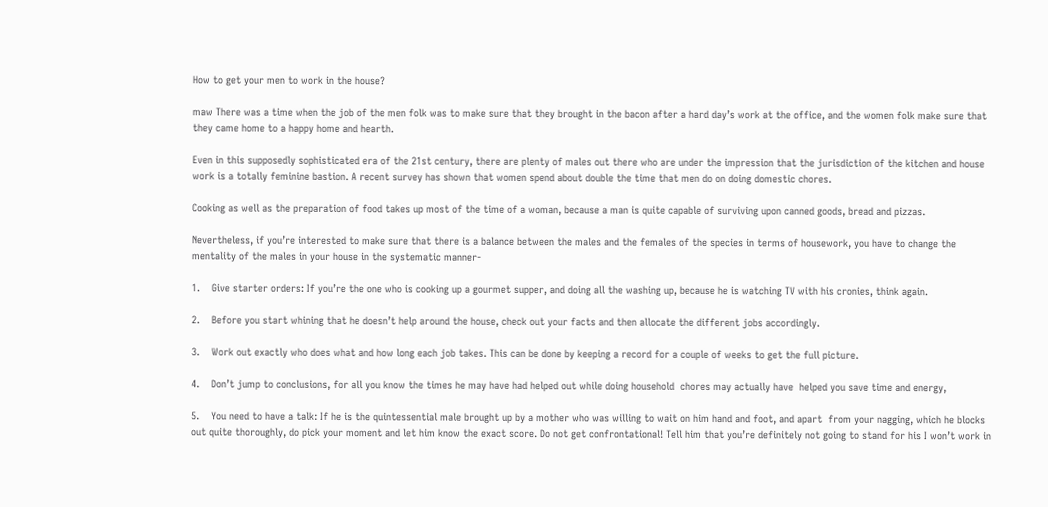How to get your men to work in the house?

maw There was a time when the job of the men folk was to make sure that they brought in the bacon after a hard day’s work at the office, and the women folk make sure that they came home to a happy home and hearth.

Even in this supposedly sophisticated era of the 21st century, there are plenty of males out there who are under the impression that the jurisdiction of the kitchen and house work is a totally feminine bastion. A recent survey has shown that women spend about double the time that men do on doing domestic chores.

Cooking as well as the preparation of food takes up most of the time of a woman, because a man is quite capable of surviving upon canned goods, bread and pizzas.

Nevertheless, if you’re interested to make sure that there is a balance between the males and the females of the species in terms of housework, you have to change the mentality of the males in your house in the systematic manner-

1.    Give starter orders: If you’re the one who is cooking up a gourmet supper, and doing all the washing up, because he is watching TV with his cronies, think again.

2.    Before you start whining that he doesn’t help around the house, check out your facts and then allocate the different jobs accordingly.

3.    Work out exactly who does what and how long each job takes. This can be done by keeping a record for a couple of weeks to get the full picture.

4.    Don’t jump to conclusions, for all you know the times he may have had helped out while doing household  chores may actually have  helped you save time and energy,

5.    You need to have a talk: If he is the quintessential male brought up by a mother who was willing to wait on him hand and foot, and apart  from your nagging, which he blocks out quite thoroughly, do pick your moment and let him know the exact score. Do not get confrontational! Tell him that you’re definitely not going to stand for his I won’t work in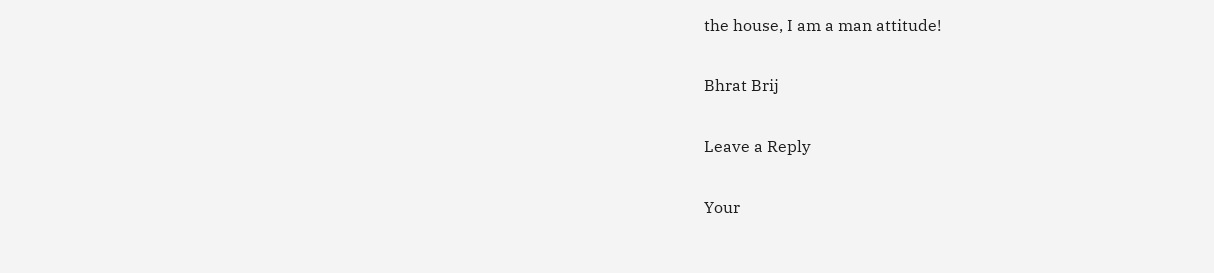the house, I am a man attitude!

Bhrat Brij

Leave a Reply

Your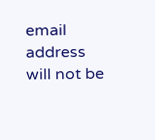email address will not be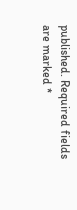published. Required fields are marked *